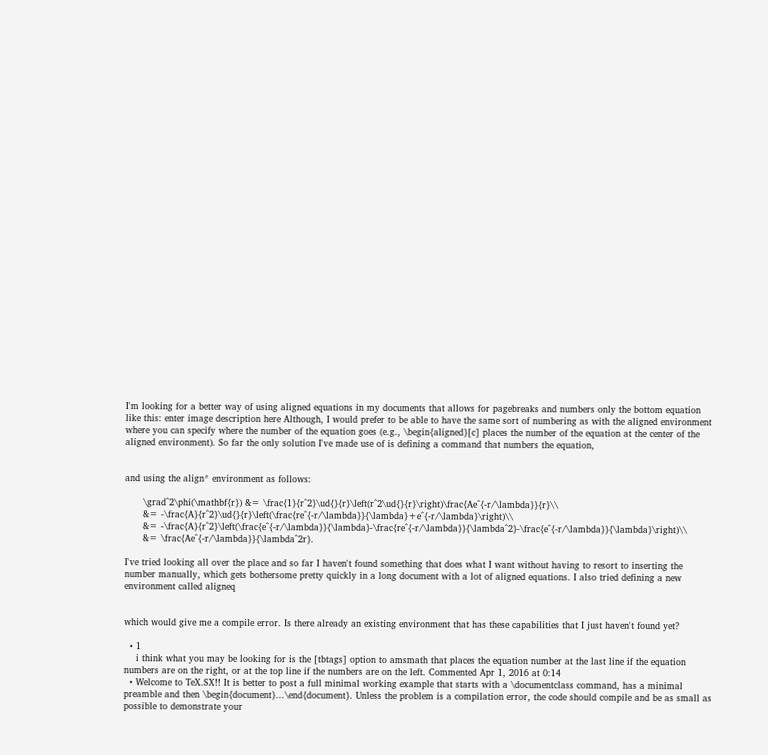I'm looking for a better way of using aligned equations in my documents that allows for pagebreaks and numbers only the bottom equation like this: enter image description here Although, I would prefer to be able to have the same sort of numbering as with the aligned environment where you can specify where the number of the equation goes (e.g., \begin{aligned}[c] places the number of the equation at the center of the aligned environment). So far the only solution I've made use of is defining a command that numbers the equation,


and using the align* environment as follows:

      \grad^2\phi(\mathbf{r}) &= \frac{1}{r^2}\ud{}{r}\left(r^2\ud{}{r}\right)\frac{Ae^{-r/\lambda}}{r}\\
      &= -\frac{A}{r^2}\ud{}{r}\left(\frac{re^{-r/\lambda}}{\lambda}+e^{-r/\lambda}\right)\\
      &= -\frac{A}{r^2}\left(\frac{e^{-r/\lambda}}{\lambda}-\frac{re^{-r/\lambda}}{\lambda^2}-\frac{e^{-r/\lambda}}{\lambda}\right)\\
      &= \frac{Ae^{-r/\lambda}}{\lambda^2r}.

I've tried looking all over the place and so far I haven't found something that does what I want without having to resort to inserting the number manually, which gets bothersome pretty quickly in a long document with a lot of aligned equations. I also tried defining a new environment called aligneq


which would give me a compile error. Is there already an existing environment that has these capabilities that I just haven't found yet?

  • 1
    i think what you may be looking for is the [tbtags] option to amsmath that places the equation number at the last line if the equation numbers are on the right, or at the top line if the numbers are on the left. Commented Apr 1, 2016 at 0:14
  • Welcome to TeX.SX!! It is better to post a full minimal working example that starts with a \documentclass command, has a minimal preamble and then \begin{document}...\end{document}. Unless the problem is a compilation error, the code should compile and be as small as possible to demonstrate your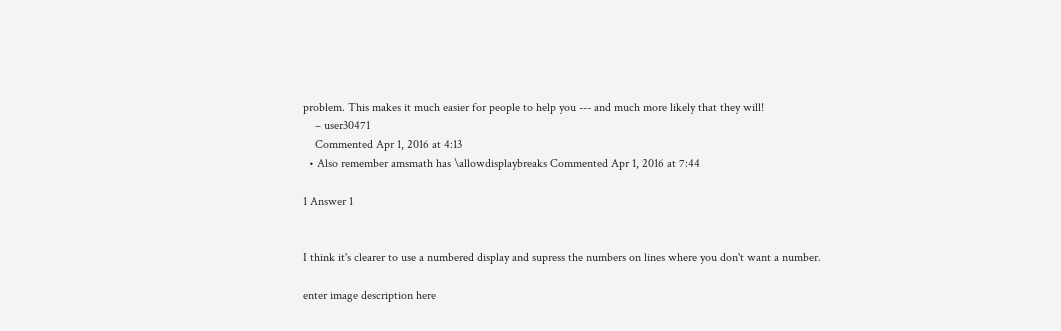problem. This makes it much easier for people to help you --- and much more likely that they will!
    – user30471
    Commented Apr 1, 2016 at 4:13
  • Also remember amsmath has \allowdisplaybreaks Commented Apr 1, 2016 at 7:44

1 Answer 1


I think it's clearer to use a numbered display and supress the numbers on lines where you don't want a number.

enter image description here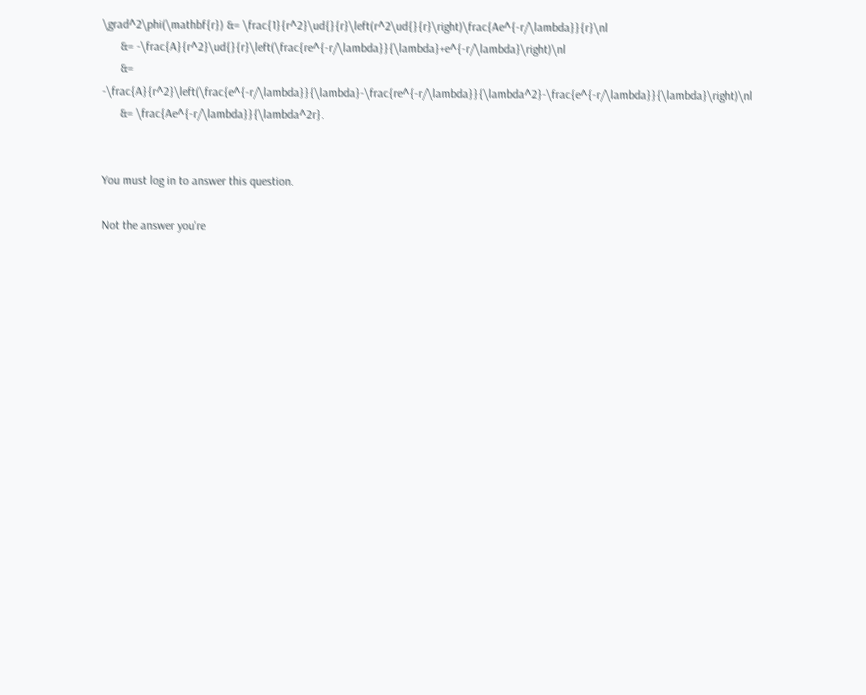\grad^2\phi(\mathbf{r}) &= \frac{1}{r^2}\ud{}{r}\left(r^2\ud{}{r}\right)\frac{Ae^{-r/\lambda}}{r}\nl
      &= -\frac{A}{r^2}\ud{}{r}\left(\frac{re^{-r/\lambda}}{\lambda}+e^{-r/\lambda}\right)\nl
      &= -\frac{A}{r^2}\left(\frac{e^{-r/\lambda}}{\lambda}-\frac{re^{-r/\lambda}}{\lambda^2}-\frac{e^{-r/\lambda}}{\lambda}\right)\nl
      &= \frac{Ae^{-r/\lambda}}{\lambda^2r}.


You must log in to answer this question.

Not the answer you're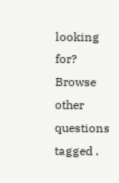looking for? Browse other questions tagged .